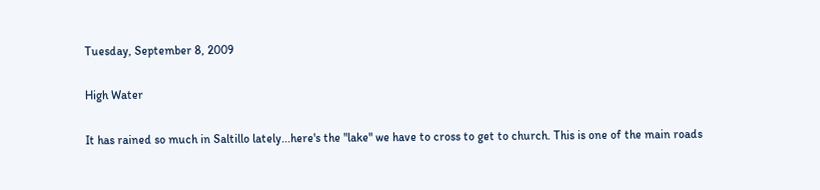Tuesday, September 8, 2009

High Water

It has rained so much in Saltillo lately...here's the "lake" we have to cross to get to church. This is one of the main roads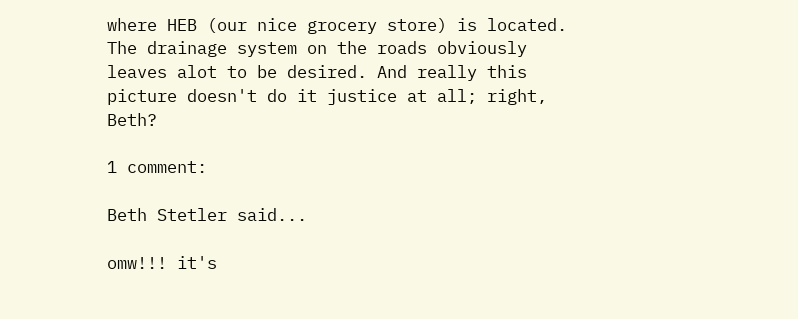where HEB (our nice grocery store) is located. The drainage system on the roads obviously leaves alot to be desired. And really this picture doesn't do it justice at all; right, Beth?

1 comment:

Beth Stetler said...

omw!!! it's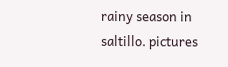rainy season in saltillo. pictures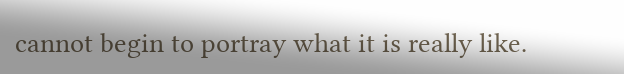cannot begin to portray what it is really like.